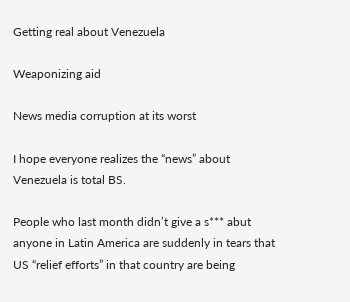Getting real about Venezuela

Weaponizing aid

News media corruption at its worst

I hope everyone realizes the “news” about Venezuela is total BS.

People who last month didn’t give a s*** abut anyone in Latin America are suddenly in tears that US “relief efforts” in that country are being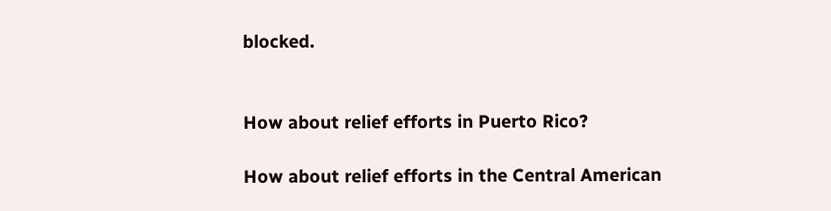blocked.


How about relief efforts in Puerto Rico?

How about relief efforts in the Central American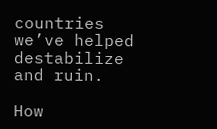countries we’ve helped destabilize and ruin.

How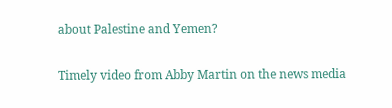about Palestine and Yemen?

Timely video from Abby Martin on the news media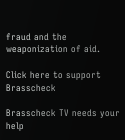fraud and the weaponization of aid.

Click here to support Brasscheck

Brasscheck TV needs your help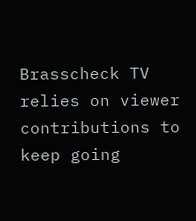Brasscheck TV relies on viewer contributions to keep going